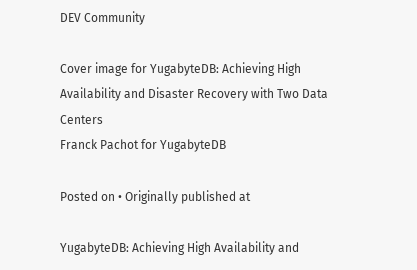DEV Community

Cover image for YugabyteDB: Achieving High Availability and Disaster Recovery with Two Data Centers
Franck Pachot for YugabyteDB

Posted on • Originally published at

YugabyteDB: Achieving High Availability and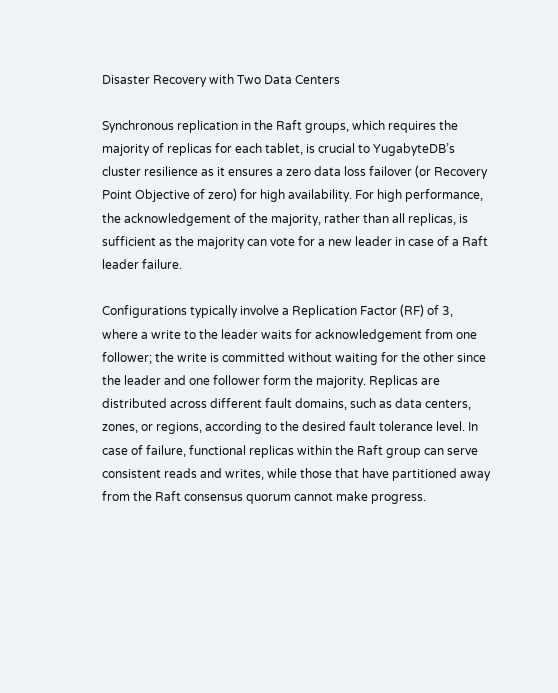Disaster Recovery with Two Data Centers

Synchronous replication in the Raft groups, which requires the majority of replicas for each tablet, is crucial to YugabyteDB’s cluster resilience as it ensures a zero data loss failover (or Recovery Point Objective of zero) for high availability. For high performance, the acknowledgement of the majority, rather than all replicas, is sufficient as the majority can vote for a new leader in case of a Raft leader failure.

Configurations typically involve a Replication Factor (RF) of 3, where a write to the leader waits for acknowledgement from one follower; the write is committed without waiting for the other since the leader and one follower form the majority. Replicas are distributed across different fault domains, such as data centers, zones, or regions, according to the desired fault tolerance level. In case of failure, functional replicas within the Raft group can serve consistent reads and writes, while those that have partitioned away from the Raft consensus quorum cannot make progress.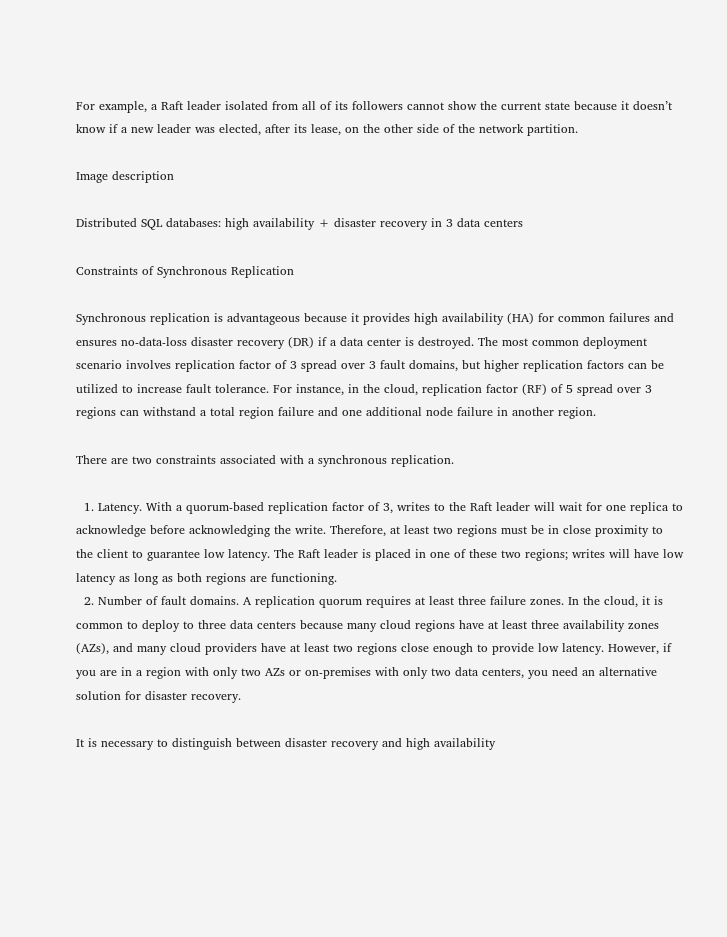For example, a Raft leader isolated from all of its followers cannot show the current state because it doesn’t know if a new leader was elected, after its lease, on the other side of the network partition.

Image description

Distributed SQL databases: high availability + disaster recovery in 3 data centers

Constraints of Synchronous Replication

Synchronous replication is advantageous because it provides high availability (HA) for common failures and ensures no-data-loss disaster recovery (DR) if a data center is destroyed. The most common deployment scenario involves replication factor of 3 spread over 3 fault domains, but higher replication factors can be utilized to increase fault tolerance. For instance, in the cloud, replication factor (RF) of 5 spread over 3 regions can withstand a total region failure and one additional node failure in another region.

There are two constraints associated with a synchronous replication.

  1. Latency. With a quorum-based replication factor of 3, writes to the Raft leader will wait for one replica to acknowledge before acknowledging the write. Therefore, at least two regions must be in close proximity to the client to guarantee low latency. The Raft leader is placed in one of these two regions; writes will have low latency as long as both regions are functioning.
  2. Number of fault domains. A replication quorum requires at least three failure zones. In the cloud, it is common to deploy to three data centers because many cloud regions have at least three availability zones (AZs), and many cloud providers have at least two regions close enough to provide low latency. However, if you are in a region with only two AZs or on-premises with only two data centers, you need an alternative solution for disaster recovery.

It is necessary to distinguish between disaster recovery and high availability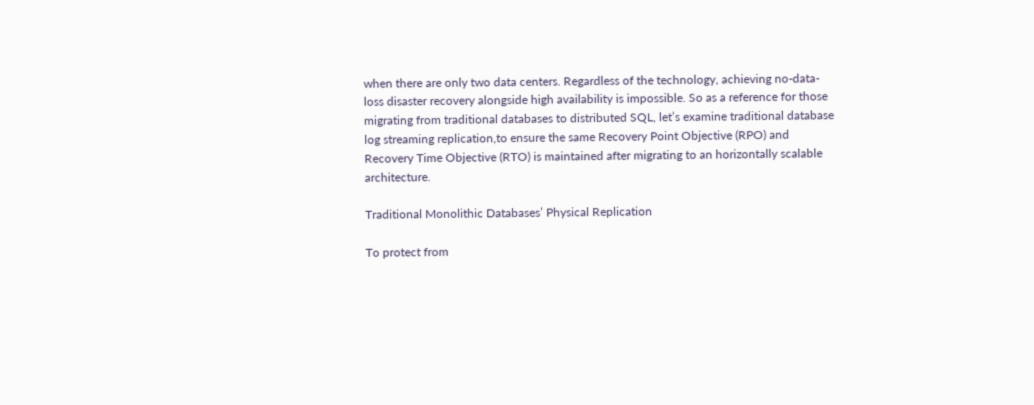when there are only two data centers. Regardless of the technology, achieving no-data-loss disaster recovery alongside high availability is impossible. So as a reference for those migrating from traditional databases to distributed SQL, let’s examine traditional database log streaming replication,to ensure the same Recovery Point Objective (RPO) and Recovery Time Objective (RTO) is maintained after migrating to an horizontally scalable architecture.

Traditional Monolithic Databases’ Physical Replication

To protect from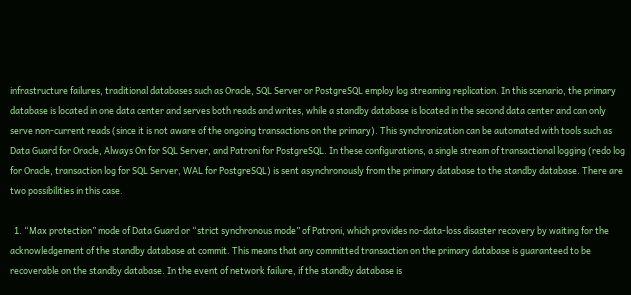infrastructure failures, traditional databases such as Oracle, SQL Server or PostgreSQL employ log streaming replication. In this scenario, the primary database is located in one data center and serves both reads and writes, while a standby database is located in the second data center and can only serve non-current reads (since it is not aware of the ongoing transactions on the primary). This synchronization can be automated with tools such as Data Guard for Oracle, Always On for SQL Server, and Patroni for PostgreSQL. In these configurations, a single stream of transactional logging (redo log for Oracle, transaction log for SQL Server, WAL for PostgreSQL) is sent asynchronously from the primary database to the standby database. There are two possibilities in this case.

  1. “Max protection” mode of Data Guard or “strict synchronous mode” of Patroni, which provides no-data-loss disaster recovery by waiting for the acknowledgement of the standby database at commit. This means that any committed transaction on the primary database is guaranteed to be recoverable on the standby database. In the event of network failure, if the standby database is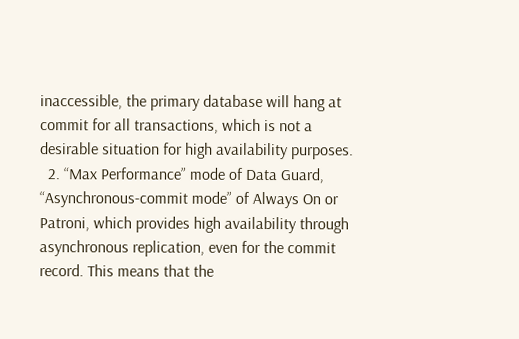inaccessible, the primary database will hang at commit for all transactions, which is not a desirable situation for high availability purposes.
  2. “Max Performance” mode of Data Guard, “Asynchronous-commit mode” of Always On or Patroni, which provides high availability through asynchronous replication, even for the commit record. This means that the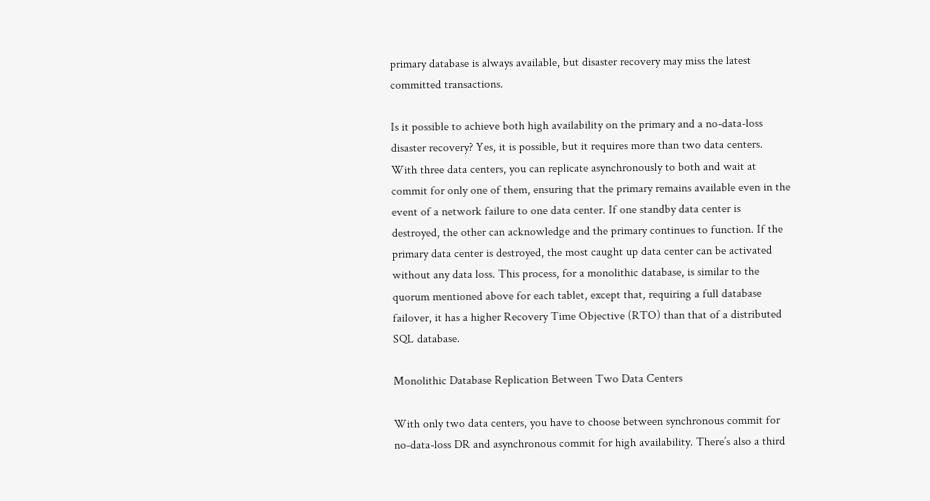primary database is always available, but disaster recovery may miss the latest committed transactions.

Is it possible to achieve both high availability on the primary and a no-data-loss disaster recovery? Yes, it is possible, but it requires more than two data centers. With three data centers, you can replicate asynchronously to both and wait at commit for only one of them, ensuring that the primary remains available even in the event of a network failure to one data center. If one standby data center is destroyed, the other can acknowledge and the primary continues to function. If the primary data center is destroyed, the most caught up data center can be activated without any data loss. This process, for a monolithic database, is similar to the quorum mentioned above for each tablet, except that, requiring a full database failover, it has a higher Recovery Time Objective (RTO) than that of a distributed SQL database.

Monolithic Database Replication Between Two Data Centers

With only two data centers, you have to choose between synchronous commit for no-data-loss DR and asynchronous commit for high availability. There’s also a third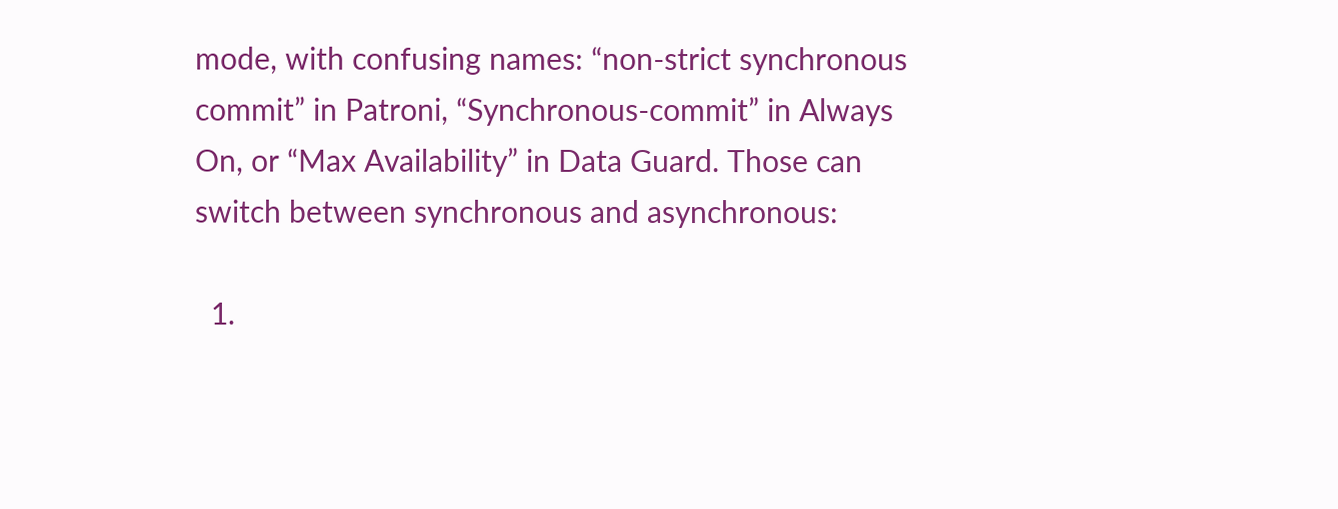mode, with confusing names: “non-strict synchronous commit” in Patroni, “Synchronous-commit” in Always On, or “Max Availability” in Data Guard. Those can switch between synchronous and asynchronous:

  1.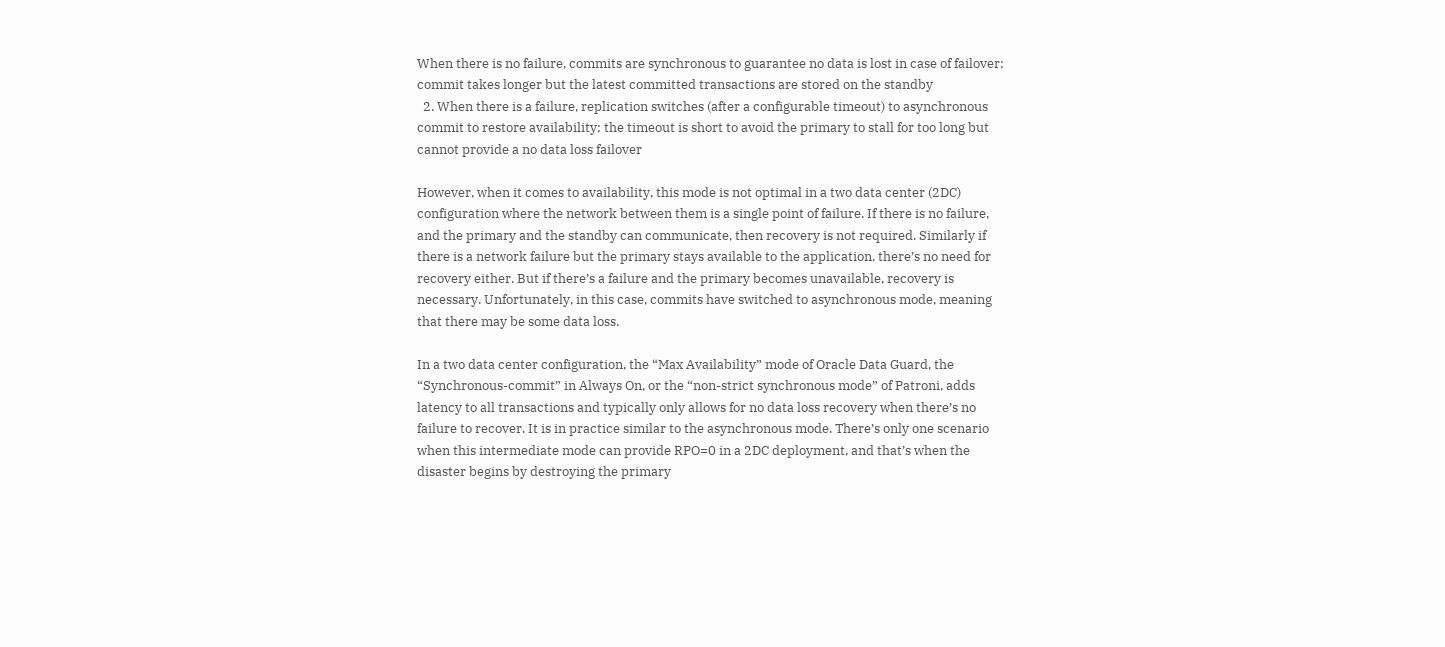When there is no failure, commits are synchronous to guarantee no data is lost in case of failover; commit takes longer but the latest committed transactions are stored on the standby
  2. When there is a failure, replication switches (after a configurable timeout) to asynchronous commit to restore availability; the timeout is short to avoid the primary to stall for too long but cannot provide a no data loss failover

However, when it comes to availability, this mode is not optimal in a two data center (2DC) configuration where the network between them is a single point of failure. If there is no failure, and the primary and the standby can communicate, then recovery is not required. Similarly if there is a network failure but the primary stays available to the application, there’s no need for recovery either. But if there’s a failure and the primary becomes unavailable, recovery is necessary. Unfortunately, in this case, commits have switched to asynchronous mode, meaning that there may be some data loss.

In a two data center configuration, the “Max Availability” mode of Oracle Data Guard, the “Synchronous-commit” in Always On, or the “non-strict synchronous mode” of Patroni, adds latency to all transactions and typically only allows for no data loss recovery when there’s no failure to recover. It is in practice similar to the asynchronous mode. There’s only one scenario when this intermediate mode can provide RPO=0 in a 2DC deployment, and that’s when the disaster begins by destroying the primary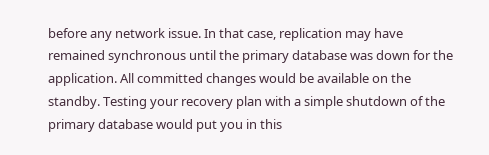before any network issue. In that case, replication may have remained synchronous until the primary database was down for the application. All committed changes would be available on the standby. Testing your recovery plan with a simple shutdown of the primary database would put you in this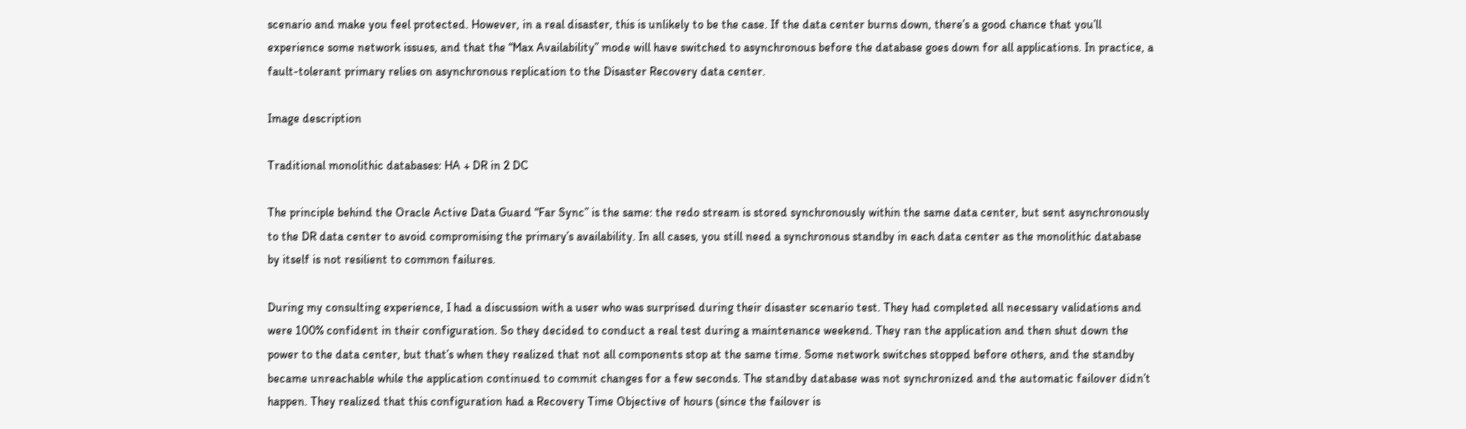scenario and make you feel protected. However, in a real disaster, this is unlikely to be the case. If the data center burns down, there’s a good chance that you’ll experience some network issues, and that the “Max Availability” mode will have switched to asynchronous before the database goes down for all applications. In practice, a fault-tolerant primary relies on asynchronous replication to the Disaster Recovery data center.

Image description

Traditional monolithic databases: HA + DR in 2 DC

The principle behind the Oracle Active Data Guard “Far Sync” is the same: the redo stream is stored synchronously within the same data center, but sent asynchronously to the DR data center to avoid compromising the primary’s availability. In all cases, you still need a synchronous standby in each data center as the monolithic database by itself is not resilient to common failures.

During my consulting experience, I had a discussion with a user who was surprised during their disaster scenario test. They had completed all necessary validations and were 100% confident in their configuration. So they decided to conduct a real test during a maintenance weekend. They ran the application and then shut down the power to the data center, but that’s when they realized that not all components stop at the same time. Some network switches stopped before others, and the standby became unreachable while the application continued to commit changes for a few seconds. The standby database was not synchronized and the automatic failover didn’t happen. They realized that this configuration had a Recovery Time Objective of hours (since the failover is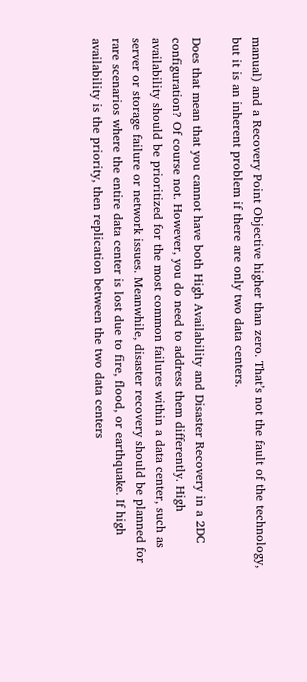manual) and a Recovery Point Objective higher than zero. That’s not the fault of the technology, but it is an inherent problem if there are only two data centers.

Does that mean that you cannot have both High Availability and Disaster Recovery in a 2DC configuration? Of course not. However, you do need to address them differently. High availability should be prioritized for the most common failures within a data center, such as server or storage failure or network issues. Meanwhile, disaster recovery should be planned for rare scenarios where the entire data center is lost due to fire, flood, or earthquake. If high availability is the priority, then replication between the two data centers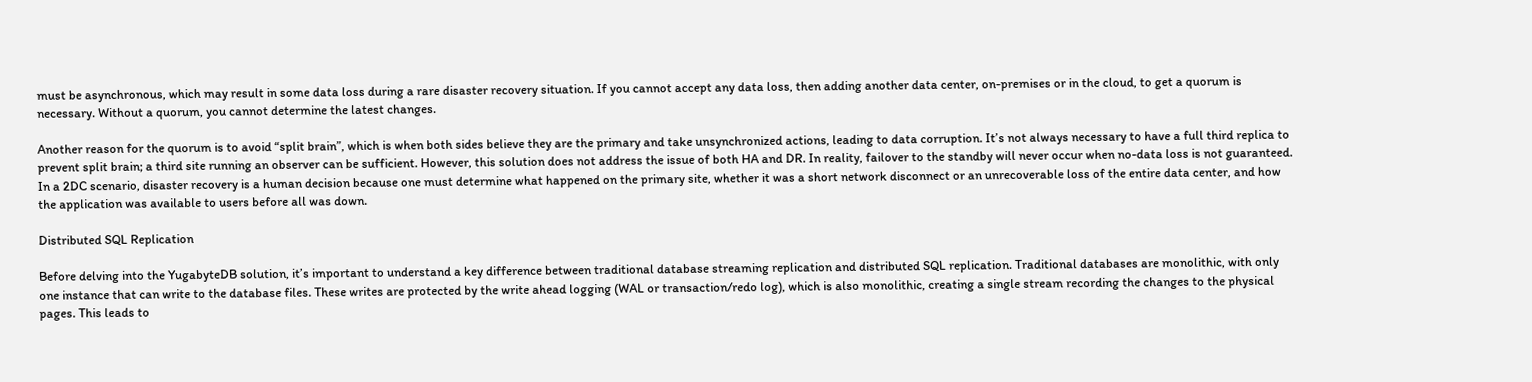must be asynchronous, which may result in some data loss during a rare disaster recovery situation. If you cannot accept any data loss, then adding another data center, on-premises or in the cloud, to get a quorum is necessary. Without a quorum, you cannot determine the latest changes.

Another reason for the quorum is to avoid “split brain”, which is when both sides believe they are the primary and take unsynchronized actions, leading to data corruption. It’s not always necessary to have a full third replica to prevent split brain; a third site running an observer can be sufficient. However, this solution does not address the issue of both HA and DR. In reality, failover to the standby will never occur when no-data loss is not guaranteed. In a 2DC scenario, disaster recovery is a human decision because one must determine what happened on the primary site, whether it was a short network disconnect or an unrecoverable loss of the entire data center, and how the application was available to users before all was down.

Distributed SQL Replication

Before delving into the YugabyteDB solution, it’s important to understand a key difference between traditional database streaming replication and distributed SQL replication. Traditional databases are monolithic, with only one instance that can write to the database files. These writes are protected by the write ahead logging (WAL or transaction/redo log), which is also monolithic, creating a single stream recording the changes to the physical pages. This leads to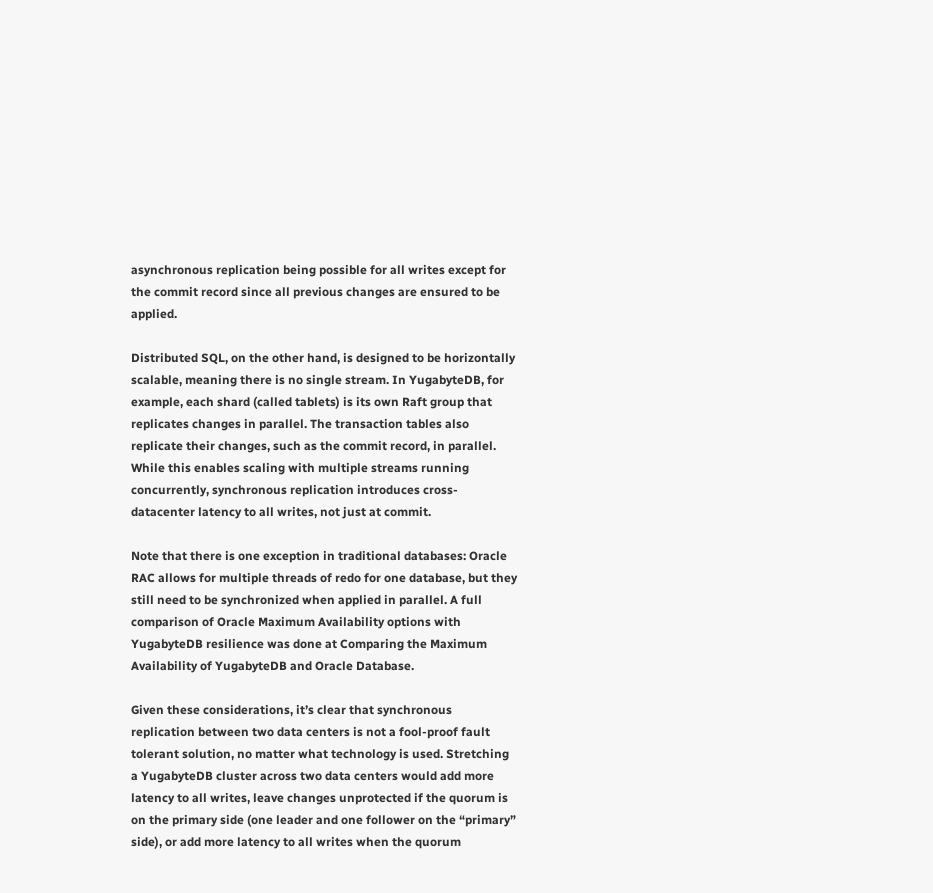asynchronous replication being possible for all writes except for the commit record since all previous changes are ensured to be applied.

Distributed SQL, on the other hand, is designed to be horizontally scalable, meaning there is no single stream. In YugabyteDB, for example, each shard (called tablets) is its own Raft group that replicates changes in parallel. The transaction tables also replicate their changes, such as the commit record, in parallel. While this enables scaling with multiple streams running concurrently, synchronous replication introduces cross-datacenter latency to all writes, not just at commit.

Note that there is one exception in traditional databases: Oracle RAC allows for multiple threads of redo for one database, but they still need to be synchronized when applied in parallel. A full comparison of Oracle Maximum Availability options with YugabyteDB resilience was done at Comparing the Maximum Availability of YugabyteDB and Oracle Database.

Given these considerations, it’s clear that synchronous replication between two data centers is not a fool-proof fault tolerant solution, no matter what technology is used. Stretching a YugabyteDB cluster across two data centers would add more latency to all writes, leave changes unprotected if the quorum is on the primary side (one leader and one follower on the “primary” side), or add more latency to all writes when the quorum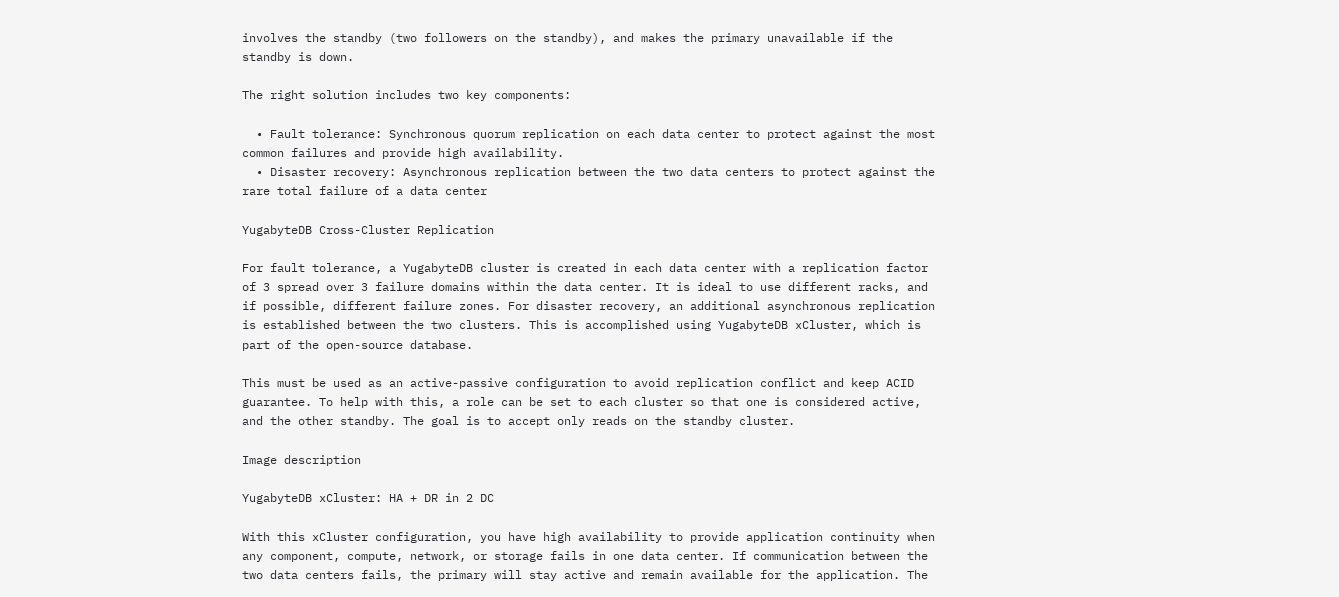involves the standby (two followers on the standby), and makes the primary unavailable if the standby is down.

The right solution includes two key components:

  • Fault tolerance: Synchronous quorum replication on each data center to protect against the most common failures and provide high availability.
  • Disaster recovery: Asynchronous replication between the two data centers to protect against the rare total failure of a data center

YugabyteDB Cross-Cluster Replication

For fault tolerance, a YugabyteDB cluster is created in each data center with a replication factor of 3 spread over 3 failure domains within the data center. It is ideal to use different racks, and if possible, different failure zones. For disaster recovery, an additional asynchronous replication is established between the two clusters. This is accomplished using YugabyteDB xCluster, which is part of the open-source database.

This must be used as an active-passive configuration to avoid replication conflict and keep ACID guarantee. To help with this, a role can be set to each cluster so that one is considered active, and the other standby. The goal is to accept only reads on the standby cluster.

Image description

YugabyteDB xCluster: HA + DR in 2 DC

With this xCluster configuration, you have high availability to provide application continuity when any component, compute, network, or storage fails in one data center. If communication between the two data centers fails, the primary will stay active and remain available for the application. The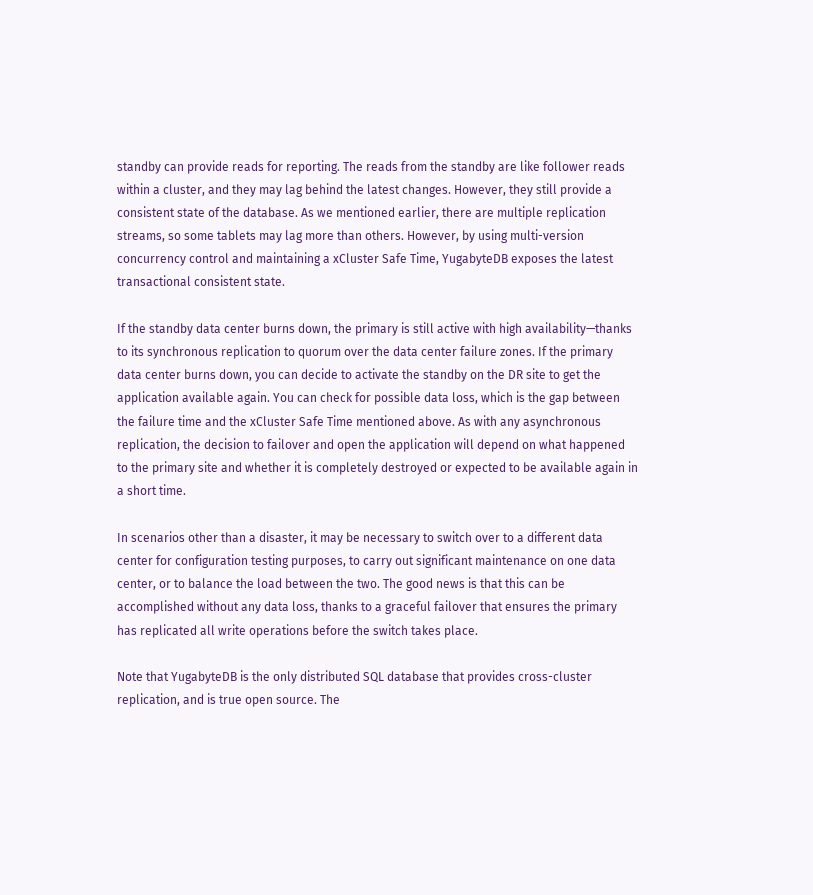standby can provide reads for reporting. The reads from the standby are like follower reads within a cluster, and they may lag behind the latest changes. However, they still provide a consistent state of the database. As we mentioned earlier, there are multiple replication streams, so some tablets may lag more than others. However, by using multi-version concurrency control and maintaining a xCluster Safe Time, YugabyteDB exposes the latest transactional consistent state.

If the standby data center burns down, the primary is still active with high availability—thanks to its synchronous replication to quorum over the data center failure zones. If the primary data center burns down, you can decide to activate the standby on the DR site to get the application available again. You can check for possible data loss, which is the gap between the failure time and the xCluster Safe Time mentioned above. As with any asynchronous replication, the decision to failover and open the application will depend on what happened to the primary site and whether it is completely destroyed or expected to be available again in a short time.

In scenarios other than a disaster, it may be necessary to switch over to a different data center for configuration testing purposes, to carry out significant maintenance on one data center, or to balance the load between the two. The good news is that this can be accomplished without any data loss, thanks to a graceful failover that ensures the primary has replicated all write operations before the switch takes place.

Note that YugabyteDB is the only distributed SQL database that provides cross-cluster replication, and is true open source. The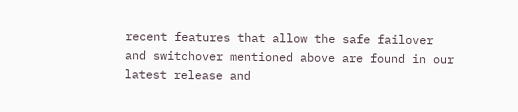recent features that allow the safe failover and switchover mentioned above are found in our latest release and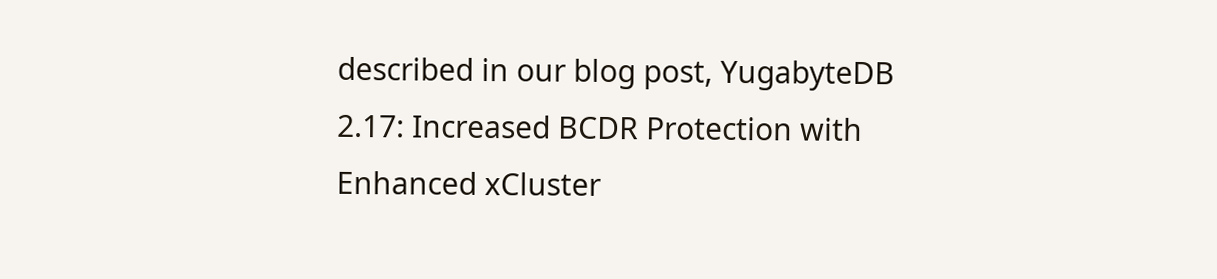described in our blog post, YugabyteDB 2.17: Increased BCDR Protection with Enhanced xCluster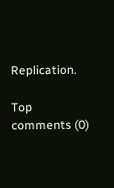Replication.

Top comments (0)